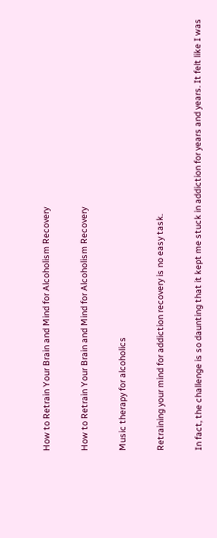How to Retrain Your Brain and Mind for Alcoholism Recovery

How to Retrain Your Brain and Mind for Alcoholism Recovery

Music therapy for alcoholics

Retraining your mind for addiction recovery is no easy task.

In fact, the challenge is so daunting that it kept me stuck in addiction for years and years. It felt like I was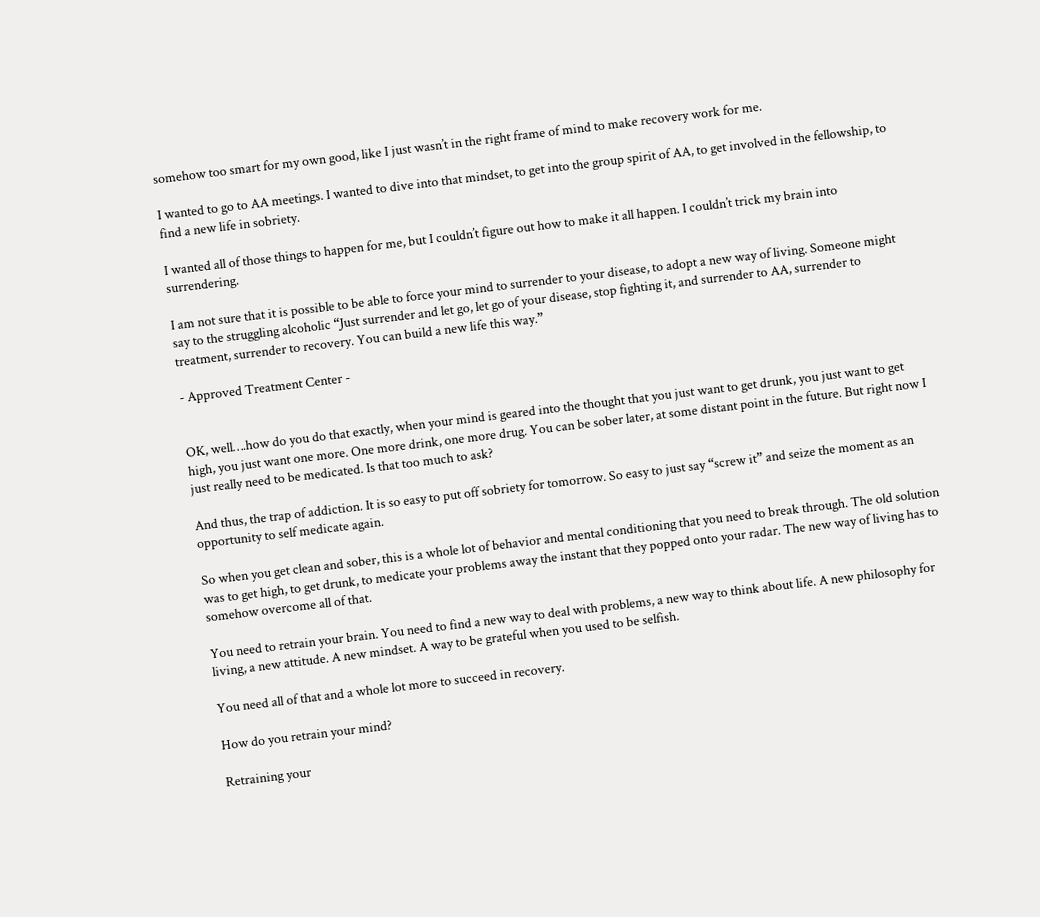somehow too smart for my own good, like I just wasn’t in the right frame of mind to make recovery work for me.

I wanted to go to AA meetings. I wanted to dive into that mindset, to get into the group spirit of AA, to get involved in the fellowship, to find a new life in sobriety.

I wanted all of those things to happen for me, but I couldn’t figure out how to make it all happen. I couldn’t trick my brain into surrendering.

I am not sure that it is possible to be able to force your mind to surrender to your disease, to adopt a new way of living. Someone might say to the struggling alcoholic “Just surrender and let go, let go of your disease, stop fighting it, and surrender to AA, surrender to treatment, surrender to recovery. You can build a new life this way.”

- Approved Treatment Center -


OK, well….how do you do that exactly, when your mind is geared into the thought that you just want to get drunk, you just want to get high, you just want one more. One more drink, one more drug. You can be sober later, at some distant point in the future. But right now I just really need to be medicated. Is that too much to ask?

And thus, the trap of addiction. It is so easy to put off sobriety for tomorrow. So easy to just say “screw it” and seize the moment as an opportunity to self medicate again.

So when you get clean and sober, this is a whole lot of behavior and mental conditioning that you need to break through. The old solution was to get high, to get drunk, to medicate your problems away the instant that they popped onto your radar. The new way of living has to somehow overcome all of that.

You need to retrain your brain. You need to find a new way to deal with problems, a new way to think about life. A new philosophy for living, a new attitude. A new mindset. A way to be grateful when you used to be selfish.

You need all of that and a whole lot more to succeed in recovery.

How do you retrain your mind?

Retraining your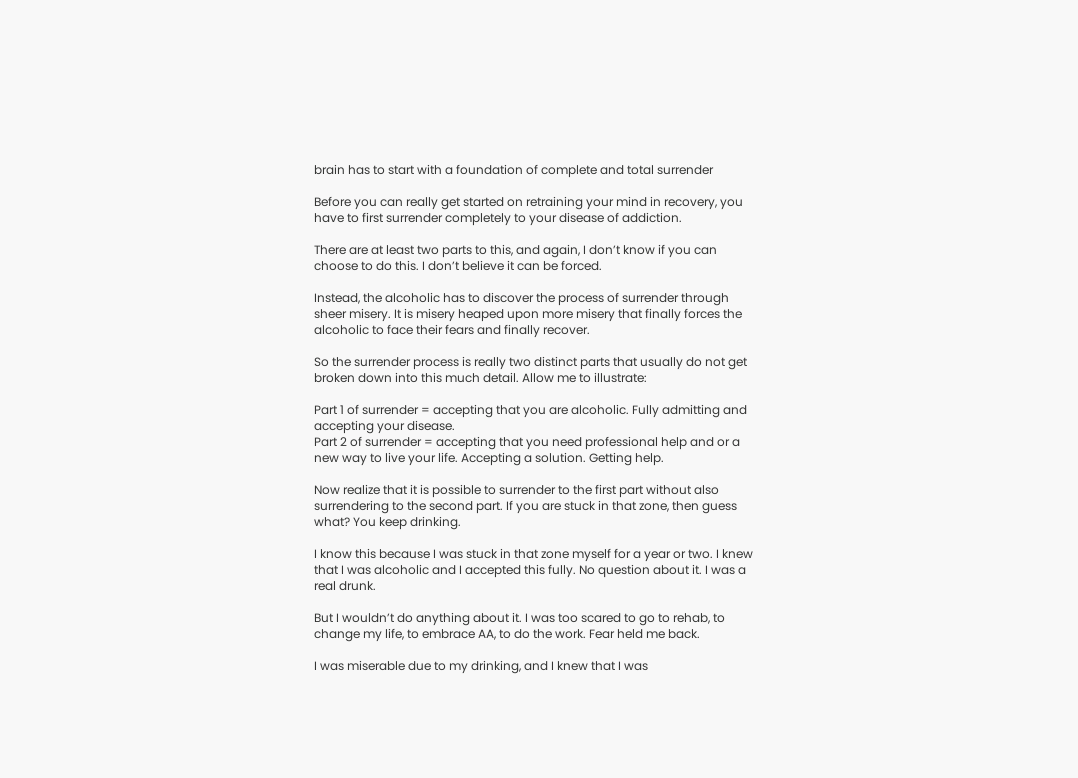brain has to start with a foundation of complete and total surrender

Before you can really get started on retraining your mind in recovery, you have to first surrender completely to your disease of addiction.

There are at least two parts to this, and again, I don’t know if you can choose to do this. I don’t believe it can be forced.

Instead, the alcoholic has to discover the process of surrender through sheer misery. It is misery heaped upon more misery that finally forces the alcoholic to face their fears and finally recover.

So the surrender process is really two distinct parts that usually do not get broken down into this much detail. Allow me to illustrate:

Part 1 of surrender = accepting that you are alcoholic. Fully admitting and accepting your disease.
Part 2 of surrender = accepting that you need professional help and or a new way to live your life. Accepting a solution. Getting help.

Now realize that it is possible to surrender to the first part without also surrendering to the second part. If you are stuck in that zone, then guess what? You keep drinking.

I know this because I was stuck in that zone myself for a year or two. I knew that I was alcoholic and I accepted this fully. No question about it. I was a real drunk.

But I wouldn’t do anything about it. I was too scared to go to rehab, to change my life, to embrace AA, to do the work. Fear held me back.

I was miserable due to my drinking, and I knew that I was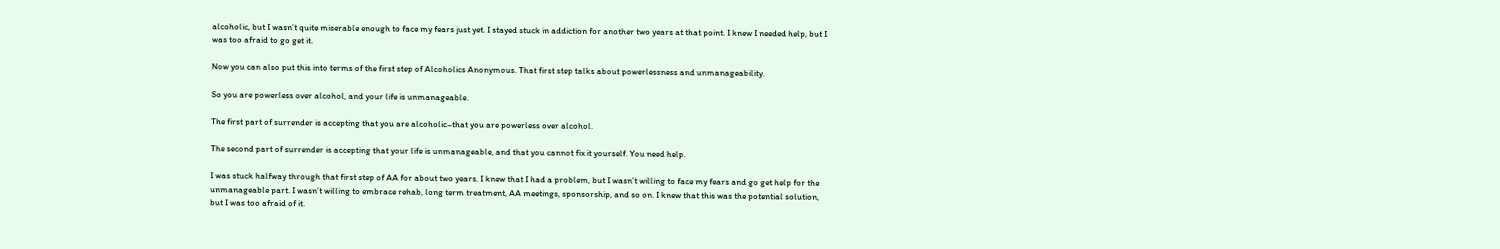alcoholic, but I wasn’t quite miserable enough to face my fears just yet. I stayed stuck in addiction for another two years at that point. I knew I needed help, but I was too afraid to go get it.

Now you can also put this into terms of the first step of Alcoholics Anonymous. That first step talks about powerlessness and unmanageability.

So you are powerless over alcohol, and your life is unmanageable.

The first part of surrender is accepting that you are alcoholic–that you are powerless over alcohol.

The second part of surrender is accepting that your life is unmanageable, and that you cannot fix it yourself. You need help.

I was stuck halfway through that first step of AA for about two years. I knew that I had a problem, but I wasn’t willing to face my fears and go get help for the unmanageable part. I wasn’t willing to embrace rehab, long term treatment, AA meetings, sponsorship, and so on. I knew that this was the potential solution, but I was too afraid of it.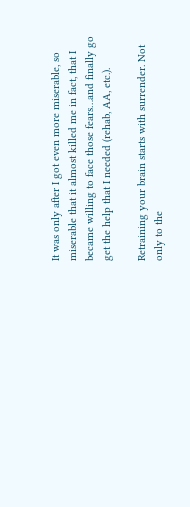It was only after I got even more miserable, so miserable that it almost killed me in fact, that I became willing to face those fears…and finally go get the help that I needed (rehab, AA, etc.).

Retraining your brain starts with surrender. Not only to the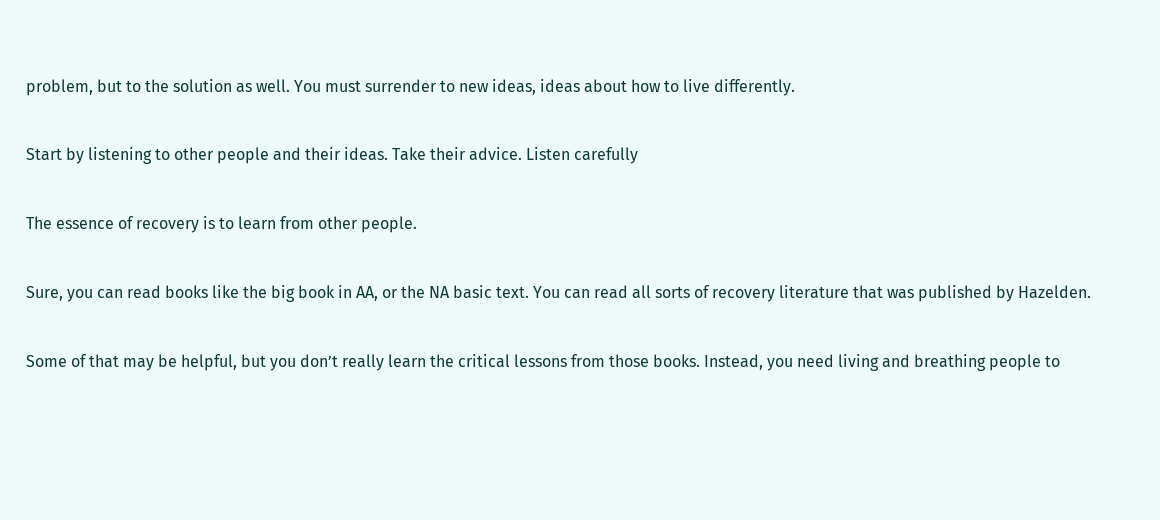problem, but to the solution as well. You must surrender to new ideas, ideas about how to live differently.

Start by listening to other people and their ideas. Take their advice. Listen carefully

The essence of recovery is to learn from other people.

Sure, you can read books like the big book in AA, or the NA basic text. You can read all sorts of recovery literature that was published by Hazelden.

Some of that may be helpful, but you don’t really learn the critical lessons from those books. Instead, you need living and breathing people to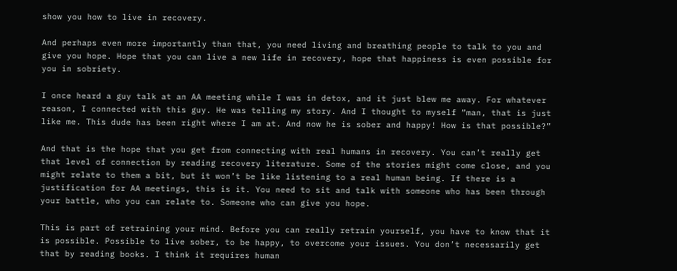show you how to live in recovery.

And perhaps even more importantly than that, you need living and breathing people to talk to you and give you hope. Hope that you can live a new life in recovery, hope that happiness is even possible for you in sobriety.

I once heard a guy talk at an AA meeting while I was in detox, and it just blew me away. For whatever reason, I connected with this guy. He was telling my story. And I thought to myself “man, that is just like me. This dude has been right where I am at. And now he is sober and happy! How is that possible?”

And that is the hope that you get from connecting with real humans in recovery. You can’t really get that level of connection by reading recovery literature. Some of the stories might come close, and you might relate to them a bit, but it won’t be like listening to a real human being. If there is a justification for AA meetings, this is it. You need to sit and talk with someone who has been through your battle, who you can relate to. Someone who can give you hope.

This is part of retraining your mind. Before you can really retrain yourself, you have to know that it is possible. Possible to live sober, to be happy, to overcome your issues. You don’t necessarily get that by reading books. I think it requires human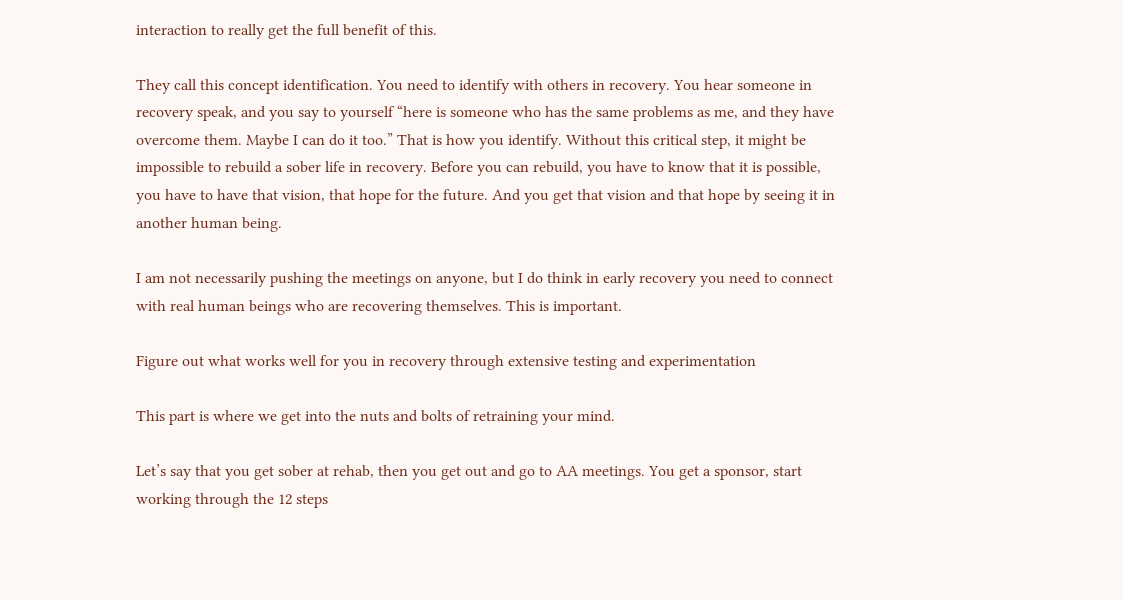interaction to really get the full benefit of this.

They call this concept identification. You need to identify with others in recovery. You hear someone in recovery speak, and you say to yourself “here is someone who has the same problems as me, and they have overcome them. Maybe I can do it too.” That is how you identify. Without this critical step, it might be impossible to rebuild a sober life in recovery. Before you can rebuild, you have to know that it is possible, you have to have that vision, that hope for the future. And you get that vision and that hope by seeing it in another human being.

I am not necessarily pushing the meetings on anyone, but I do think in early recovery you need to connect with real human beings who are recovering themselves. This is important.

Figure out what works well for you in recovery through extensive testing and experimentation

This part is where we get into the nuts and bolts of retraining your mind.

Let’s say that you get sober at rehab, then you get out and go to AA meetings. You get a sponsor, start working through the 12 steps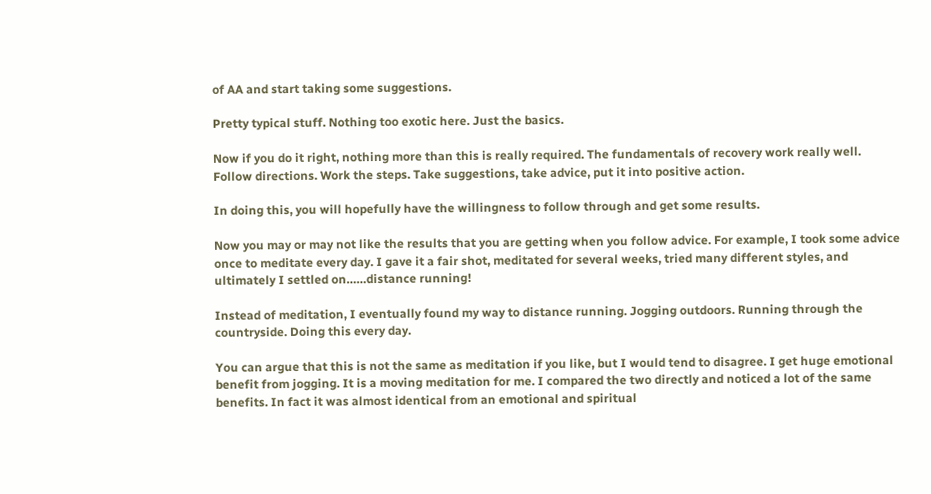of AA and start taking some suggestions.

Pretty typical stuff. Nothing too exotic here. Just the basics.

Now if you do it right, nothing more than this is really required. The fundamentals of recovery work really well. Follow directions. Work the steps. Take suggestions, take advice, put it into positive action.

In doing this, you will hopefully have the willingness to follow through and get some results.

Now you may or may not like the results that you are getting when you follow advice. For example, I took some advice once to meditate every day. I gave it a fair shot, meditated for several weeks, tried many different styles, and ultimately I settled on……distance running!

Instead of meditation, I eventually found my way to distance running. Jogging outdoors. Running through the countryside. Doing this every day.

You can argue that this is not the same as meditation if you like, but I would tend to disagree. I get huge emotional benefit from jogging. It is a moving meditation for me. I compared the two directly and noticed a lot of the same benefits. In fact it was almost identical from an emotional and spiritual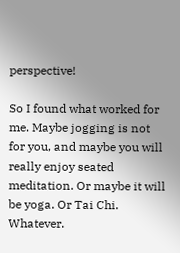perspective!

So I found what worked for me. Maybe jogging is not for you, and maybe you will really enjoy seated meditation. Or maybe it will be yoga. Or Tai Chi. Whatever.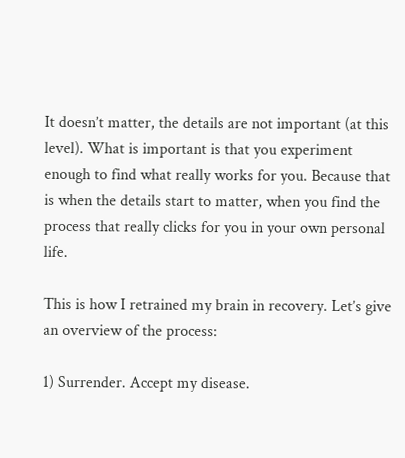It doesn’t matter, the details are not important (at this level). What is important is that you experiment enough to find what really works for you. Because that is when the details start to matter, when you find the process that really clicks for you in your own personal life.

This is how I retrained my brain in recovery. Let’s give an overview of the process:

1) Surrender. Accept my disease.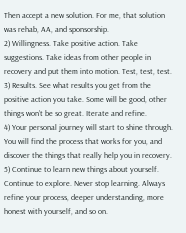Then accept a new solution. For me, that solution was rehab, AA, and sponsorship.
2) Willingness. Take positive action. Take suggestions. Take ideas from other people in recovery and put them into motion. Test, test, test.
3) Results. See what results you get from the positive action you take. Some will be good, other things won’t be so great. Iterate and refine.
4) Your personal journey will start to shine through. You will find the process that works for you, and discover the things that really help you in recovery.
5) Continue to learn new things about yourself. Continue to explore. Never stop learning. Always refine your process, deeper understanding, more honest with yourself, and so on.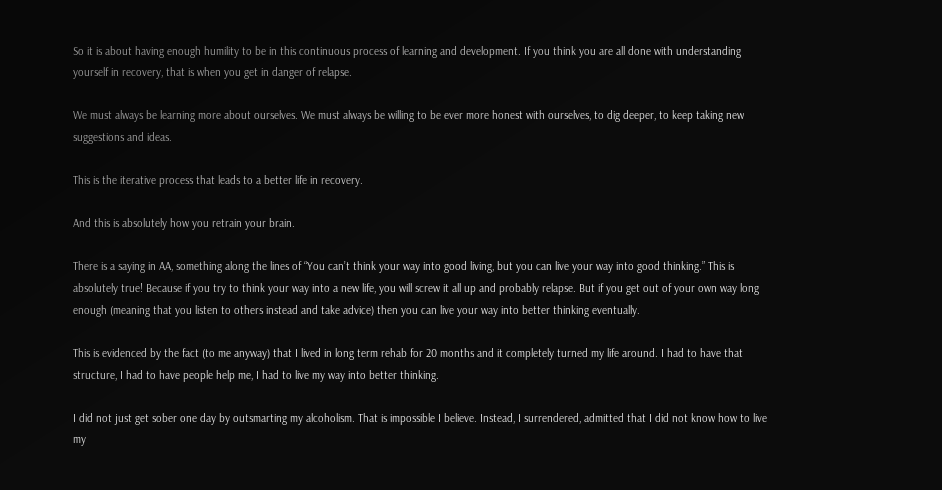So it is about having enough humility to be in this continuous process of learning and development. If you think you are all done with understanding yourself in recovery, that is when you get in danger of relapse.

We must always be learning more about ourselves. We must always be willing to be ever more honest with ourselves, to dig deeper, to keep taking new suggestions and ideas.

This is the iterative process that leads to a better life in recovery.

And this is absolutely how you retrain your brain.

There is a saying in AA, something along the lines of “You can’t think your way into good living, but you can live your way into good thinking.” This is absolutely true! Because if you try to think your way into a new life, you will screw it all up and probably relapse. But if you get out of your own way long enough (meaning that you listen to others instead and take advice) then you can live your way into better thinking eventually.

This is evidenced by the fact (to me anyway) that I lived in long term rehab for 20 months and it completely turned my life around. I had to have that structure, I had to have people help me, I had to live my way into better thinking.

I did not just get sober one day by outsmarting my alcoholism. That is impossible I believe. Instead, I surrendered, admitted that I did not know how to live my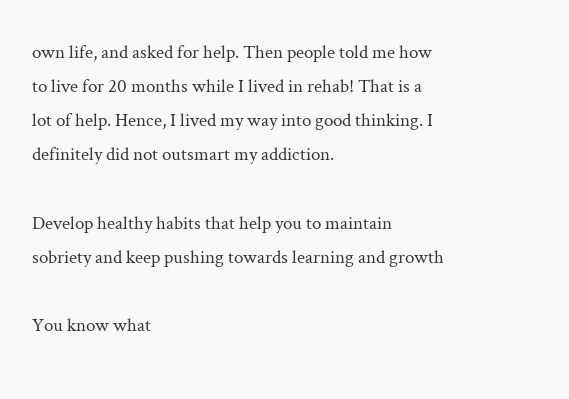own life, and asked for help. Then people told me how to live for 20 months while I lived in rehab! That is a lot of help. Hence, I lived my way into good thinking. I definitely did not outsmart my addiction.

Develop healthy habits that help you to maintain sobriety and keep pushing towards learning and growth

You know what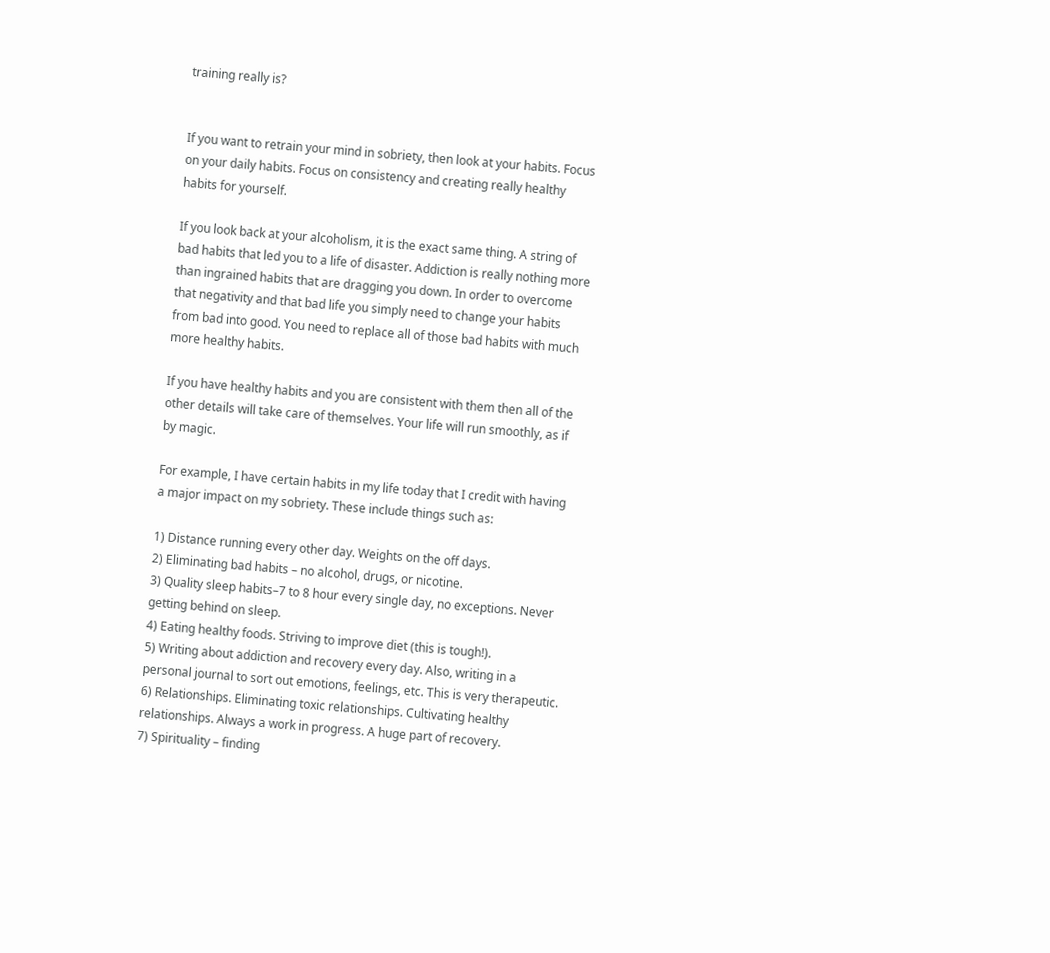training really is?


If you want to retrain your mind in sobriety, then look at your habits. Focus on your daily habits. Focus on consistency and creating really healthy habits for yourself.

If you look back at your alcoholism, it is the exact same thing. A string of bad habits that led you to a life of disaster. Addiction is really nothing more than ingrained habits that are dragging you down. In order to overcome that negativity and that bad life you simply need to change your habits from bad into good. You need to replace all of those bad habits with much more healthy habits.

If you have healthy habits and you are consistent with them then all of the other details will take care of themselves. Your life will run smoothly, as if by magic.

For example, I have certain habits in my life today that I credit with having a major impact on my sobriety. These include things such as:

1) Distance running every other day. Weights on the off days.
2) Eliminating bad habits – no alcohol, drugs, or nicotine.
3) Quality sleep habits–7 to 8 hour every single day, no exceptions. Never getting behind on sleep.
4) Eating healthy foods. Striving to improve diet (this is tough!).
5) Writing about addiction and recovery every day. Also, writing in a personal journal to sort out emotions, feelings, etc. This is very therapeutic.
6) Relationships. Eliminating toxic relationships. Cultivating healthy relationships. Always a work in progress. A huge part of recovery.
7) Spirituality – finding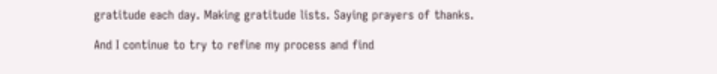gratitude each day. Making gratitude lists. Saying prayers of thanks.

And I continue to try to refine my process and find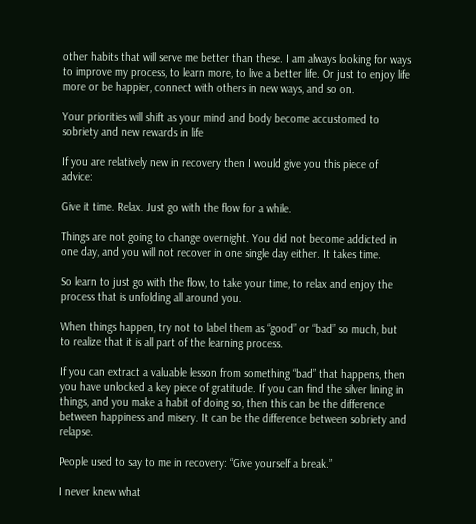other habits that will serve me better than these. I am always looking for ways to improve my process, to learn more, to live a better life. Or just to enjoy life more or be happier, connect with others in new ways, and so on.

Your priorities will shift as your mind and body become accustomed to sobriety and new rewards in life

If you are relatively new in recovery then I would give you this piece of advice:

Give it time. Relax. Just go with the flow for a while.

Things are not going to change overnight. You did not become addicted in one day, and you will not recover in one single day either. It takes time.

So learn to just go with the flow, to take your time, to relax and enjoy the process that is unfolding all around you.

When things happen, try not to label them as “good” or “bad” so much, but to realize that it is all part of the learning process.

If you can extract a valuable lesson from something “bad” that happens, then you have unlocked a key piece of gratitude. If you can find the silver lining in things, and you make a habit of doing so, then this can be the difference between happiness and misery. It can be the difference between sobriety and relapse.

People used to say to me in recovery: “Give yourself a break.”

I never knew what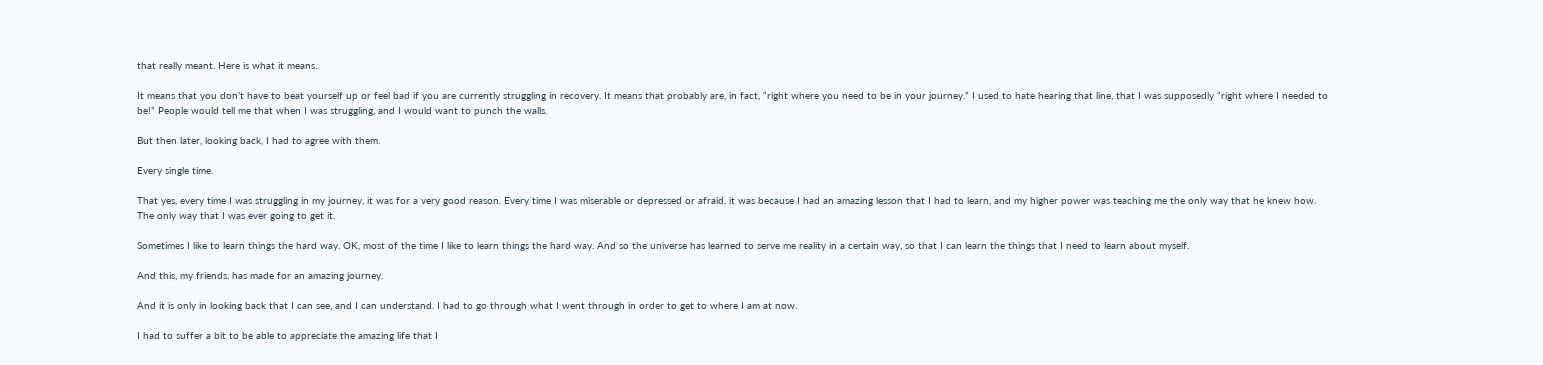that really meant. Here is what it means.

It means that you don’t have to beat yourself up or feel bad if you are currently struggling in recovery. It means that probably are, in fact, “right where you need to be in your journey.” I used to hate hearing that line, that I was supposedly “right where I needed to be!” People would tell me that when I was struggling, and I would want to punch the walls.

But then later, looking back, I had to agree with them.

Every single time.

That yes, every time I was struggling in my journey, it was for a very good reason. Every time I was miserable or depressed or afraid, it was because I had an amazing lesson that I had to learn, and my higher power was teaching me the only way that he knew how. The only way that I was ever going to get it.

Sometimes I like to learn things the hard way. OK, most of the time I like to learn things the hard way. And so the universe has learned to serve me reality in a certain way, so that I can learn the things that I need to learn about myself.

And this, my friends, has made for an amazing journey.

And it is only in looking back that I can see, and I can understand. I had to go through what I went through in order to get to where I am at now.

I had to suffer a bit to be able to appreciate the amazing life that I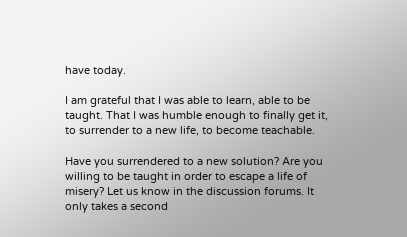have today.

I am grateful that I was able to learn, able to be taught. That I was humble enough to finally get it, to surrender to a new life, to become teachable.

Have you surrendered to a new solution? Are you willing to be taught in order to escape a life of misery? Let us know in the discussion forums. It only takes a second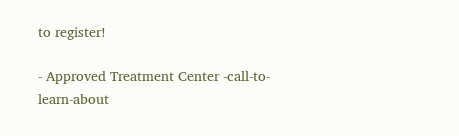to register!

- Approved Treatment Center -call-to-learn-about